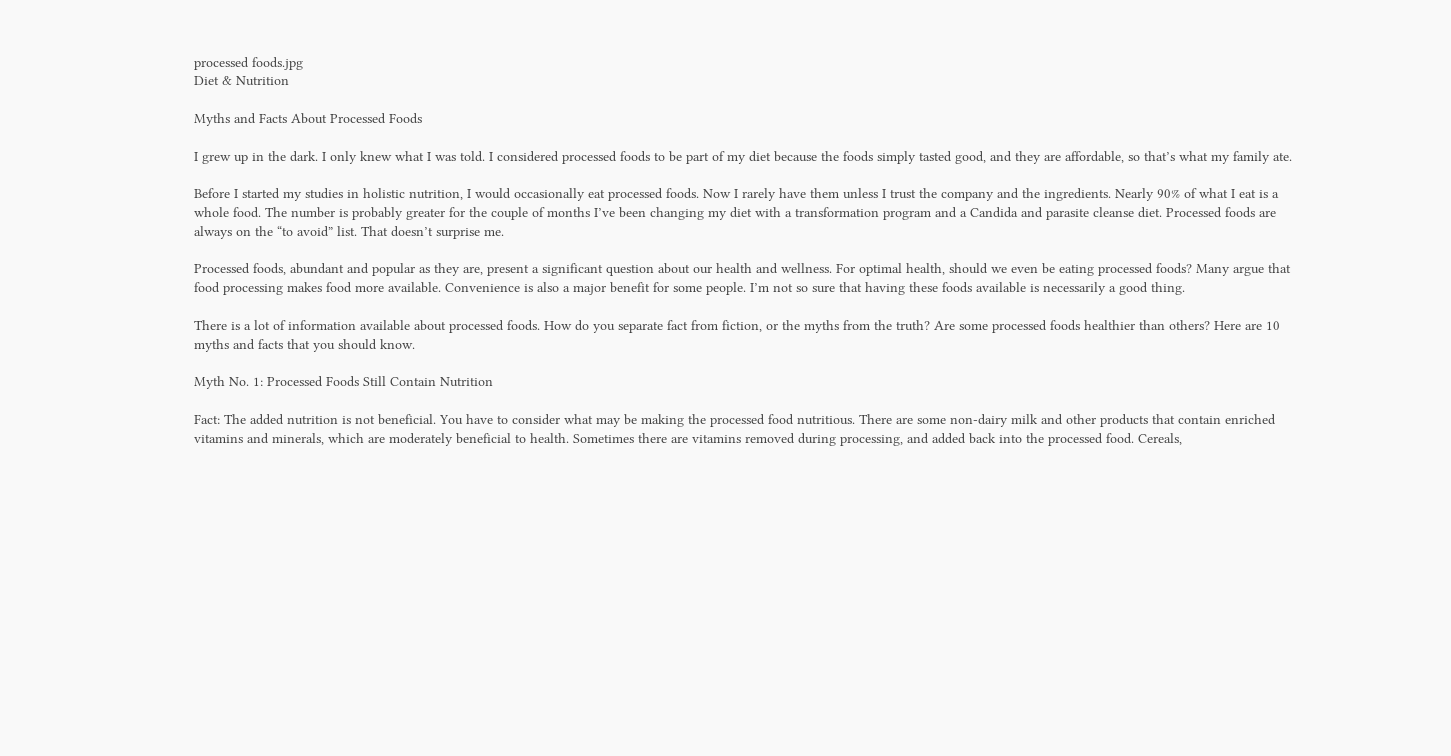processed foods.jpg
Diet & Nutrition

Myths and Facts About Processed Foods

I grew up in the dark. I only knew what I was told. I considered processed foods to be part of my diet because the foods simply tasted good, and they are affordable, so that’s what my family ate.

Before I started my studies in holistic nutrition, I would occasionally eat processed foods. Now I rarely have them unless I trust the company and the ingredients. Nearly 90% of what I eat is a whole food. The number is probably greater for the couple of months I’ve been changing my diet with a transformation program and a Candida and parasite cleanse diet. Processed foods are always on the “to avoid” list. That doesn’t surprise me.

Processed foods, abundant and popular as they are, present a significant question about our health and wellness. For optimal health, should we even be eating processed foods? Many argue that food processing makes food more available. Convenience is also a major benefit for some people. I’m not so sure that having these foods available is necessarily a good thing.

There is a lot of information available about processed foods. How do you separate fact from fiction, or the myths from the truth? Are some processed foods healthier than others? Here are 10 myths and facts that you should know.

Myth No. 1: Processed Foods Still Contain Nutrition

Fact: The added nutrition is not beneficial. You have to consider what may be making the processed food nutritious. There are some non-dairy milk and other products that contain enriched vitamins and minerals, which are moderately beneficial to health. Sometimes there are vitamins removed during processing, and added back into the processed food. Cereals,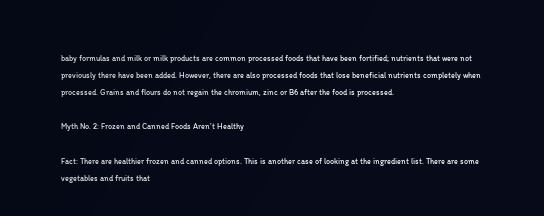baby formulas and milk or milk products are common processed foods that have been fortified; nutrients that were not previously there have been added. However, there are also processed foods that lose beneficial nutrients completely when processed. Grains and flours do not regain the chromium, zinc or B6 after the food is processed.

Myth No. 2: Frozen and Canned Foods Aren’t Healthy

Fact: There are healthier frozen and canned options. This is another case of looking at the ingredient list. There are some vegetables and fruits that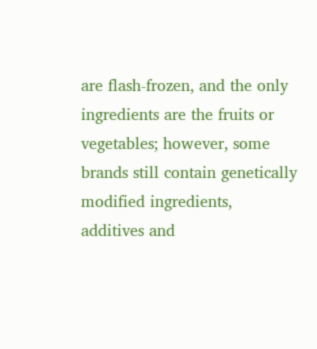are flash-frozen, and the only ingredients are the fruits or vegetables; however, some brands still contain genetically modified ingredients, additives and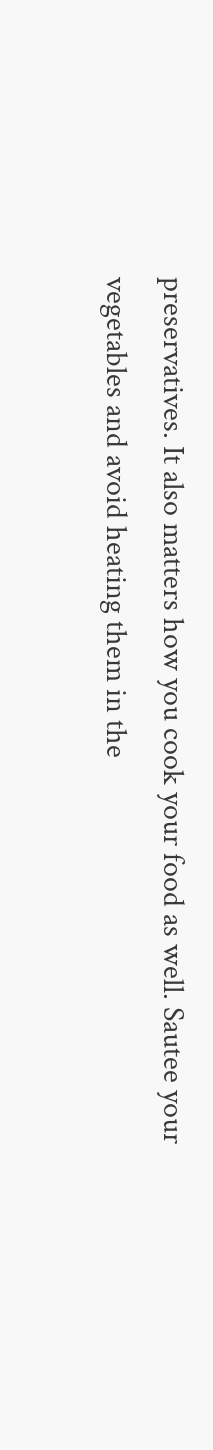preservatives. It also matters how you cook your food as well. Sautee your vegetables and avoid heating them in the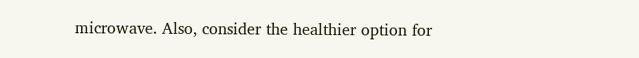microwave. Also, consider the healthier option for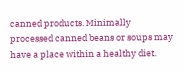canned products. Minimally processed canned beans or soups may have a place within a healthy diet.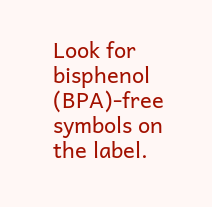Look for bisphenol (BPA)-free symbols on the label.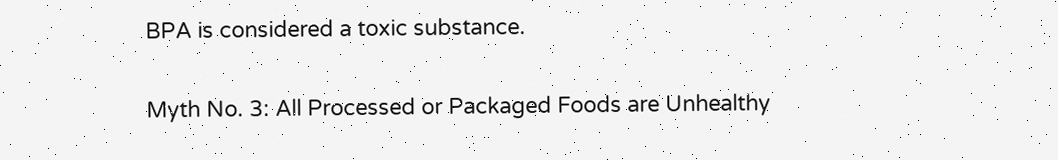BPA is considered a toxic substance.

Myth No. 3: All Processed or Packaged Foods are Unhealthy